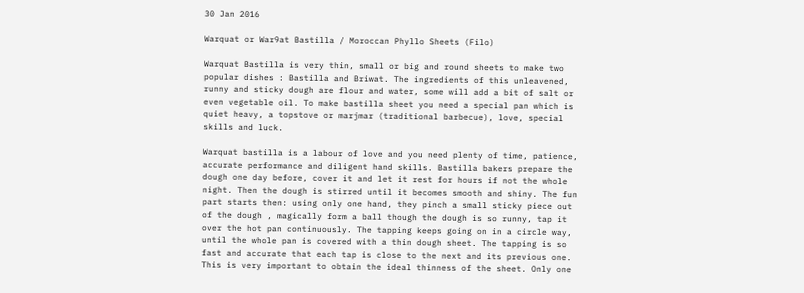30 Jan 2016

Warquat or War9at Bastilla / Moroccan Phyllo Sheets (Filo)

Warquat Bastilla is very thin, small or big and round sheets to make two popular dishes : Bastilla and Briwat. The ingredients of this unleavened, runny and sticky dough are flour and water, some will add a bit of salt or even vegetable oil. To make bastilla sheet you need a special pan which is quiet heavy, a topstove or marjmar (traditional barbecue), love, special skills and luck.

Warquat bastilla is a labour of love and you need plenty of time, patience, accurate performance and diligent hand skills. Bastilla bakers prepare the dough one day before, cover it and let it rest for hours if not the whole night. Then the dough is stirred until it becomes smooth and shiny. The fun part starts then: using only one hand, they pinch a small sticky piece out of the dough , magically form a ball though the dough is so runny, tap it over the hot pan continuously. The tapping keeps going on in a circle way, until the whole pan is covered with a thin dough sheet. The tapping is so fast and accurate that each tap is close to the next and its previous one. This is very important to obtain the ideal thinness of the sheet. Only one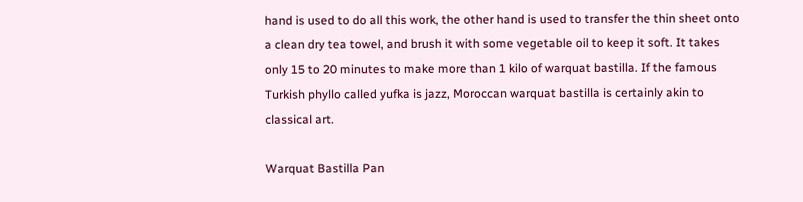hand is used to do all this work, the other hand is used to transfer the thin sheet onto a clean dry tea towel, and brush it with some vegetable oil to keep it soft. It takes only 15 to 20 minutes to make more than 1 kilo of warquat bastilla. If the famous Turkish phyllo called yufka is jazz, Moroccan warquat bastilla is certainly akin to classical art.

Warquat Bastilla Pan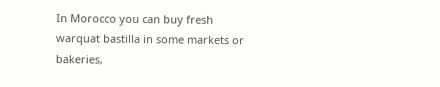In Morocco you can buy fresh warquat bastilla in some markets or bakeries,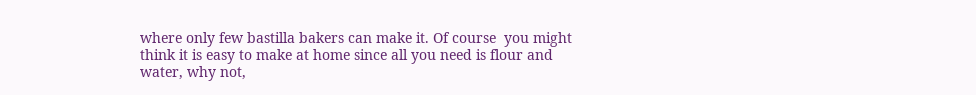where only few bastilla bakers can make it. Of course  you might think it is easy to make at home since all you need is flour and water, why not,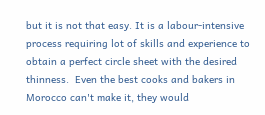but it is not that easy. It is a labour-intensive process requiring lot of skills and experience to obtain a perfect circle sheet with the desired thinness.  Even the best cooks and bakers in Morocco can't make it, they would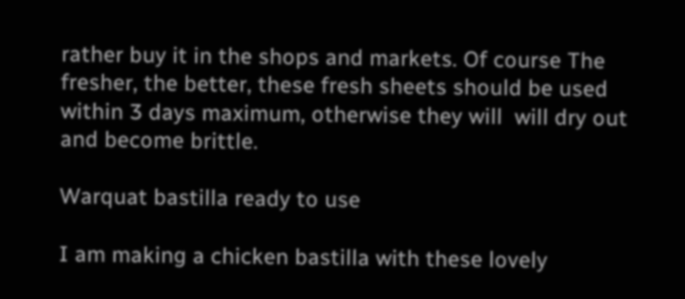rather buy it in the shops and markets. Of course The fresher, the better, these fresh sheets should be used within 3 days maximum, otherwise they will  will dry out and become brittle.

Warquat bastilla ready to use

I am making a chicken bastilla with these lovely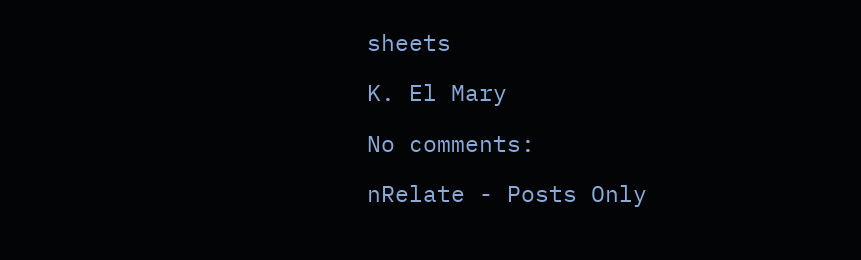sheets

K. El Mary

No comments:

nRelate - Posts Only